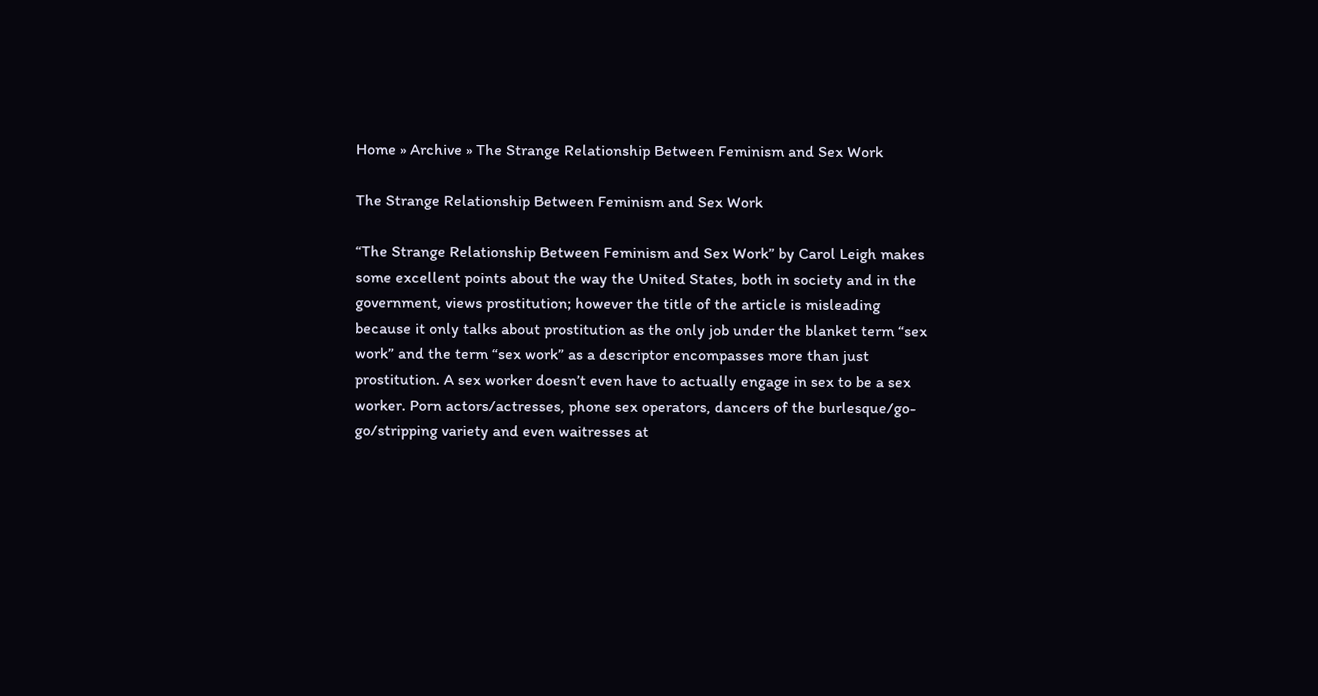Home » Archive » The Strange Relationship Between Feminism and Sex Work

The Strange Relationship Between Feminism and Sex Work

“The Strange Relationship Between Feminism and Sex Work” by Carol Leigh makes some excellent points about the way the United States, both in society and in the government, views prostitution; however the title of the article is misleading because it only talks about prostitution as the only job under the blanket term “sex work” and the term “sex work” as a descriptor encompasses more than just prostitution. A sex worker doesn’t even have to actually engage in sex to be a sex worker. Porn actors/actresses, phone sex operators, dancers of the burlesque/go-go/stripping variety and even waitresses at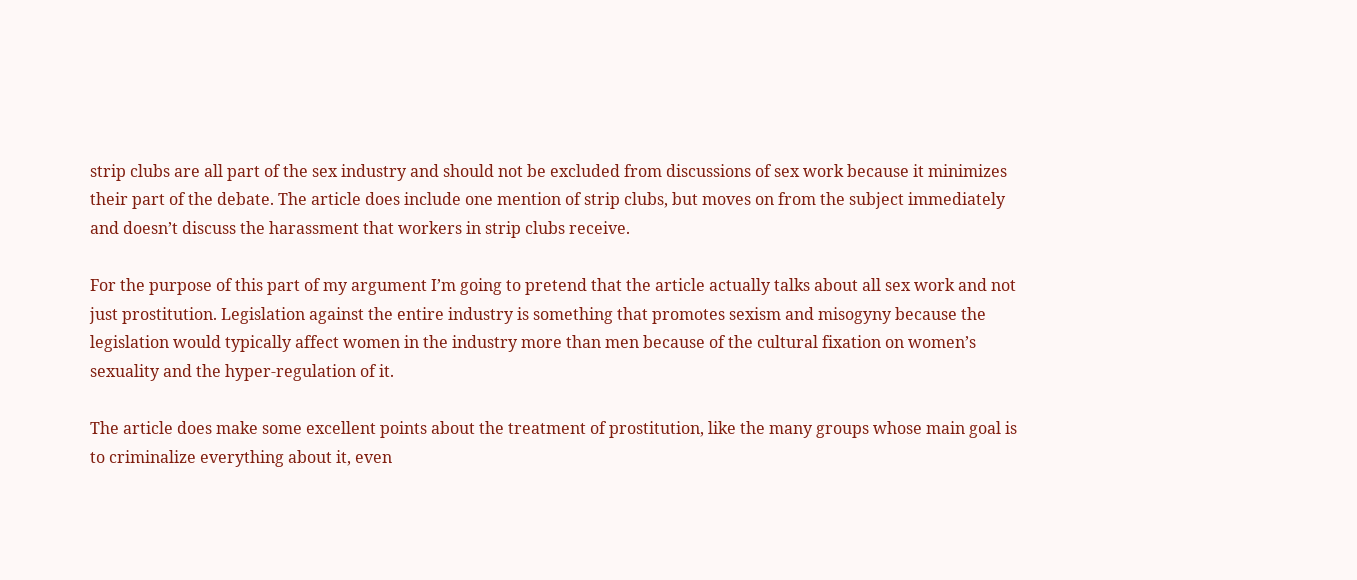strip clubs are all part of the sex industry and should not be excluded from discussions of sex work because it minimizes their part of the debate. The article does include one mention of strip clubs, but moves on from the subject immediately and doesn’t discuss the harassment that workers in strip clubs receive.

For the purpose of this part of my argument I’m going to pretend that the article actually talks about all sex work and not just prostitution. Legislation against the entire industry is something that promotes sexism and misogyny because the legislation would typically affect women in the industry more than men because of the cultural fixation on women’s sexuality and the hyper-regulation of it.

The article does make some excellent points about the treatment of prostitution, like the many groups whose main goal is to criminalize everything about it, even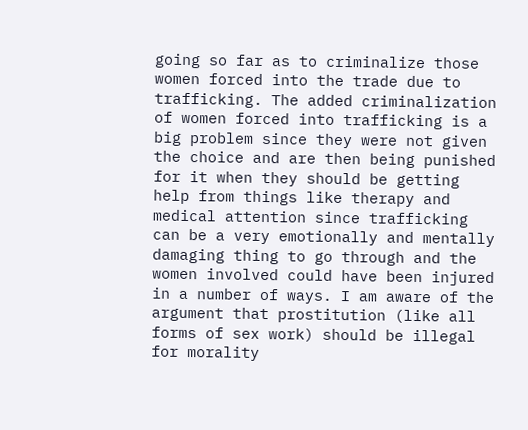going so far as to criminalize those women forced into the trade due to trafficking. The added criminalization of women forced into trafficking is a big problem since they were not given the choice and are then being punished for it when they should be getting help from things like therapy and medical attention since trafficking can be a very emotionally and mentally damaging thing to go through and the women involved could have been injured in a number of ways. I am aware of the argument that prostitution (like all forms of sex work) should be illegal for morality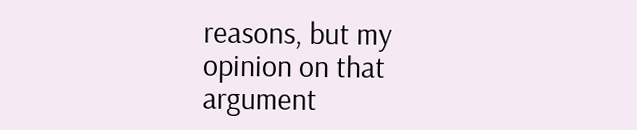reasons, but my opinion on that argument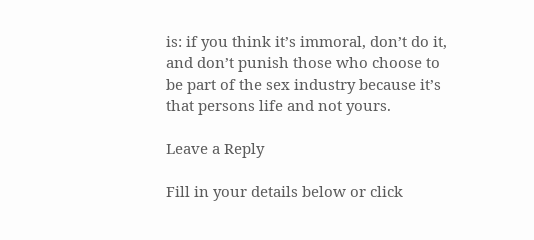is: if you think it’s immoral, don’t do it, and don’t punish those who choose to be part of the sex industry because it’s that persons life and not yours.

Leave a Reply

Fill in your details below or click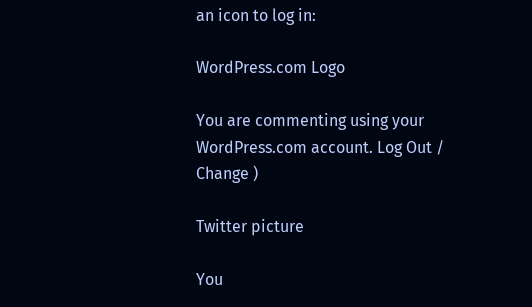an icon to log in:

WordPress.com Logo

You are commenting using your WordPress.com account. Log Out / Change )

Twitter picture

You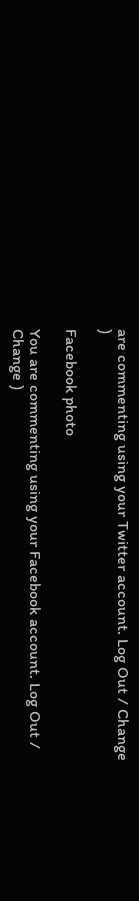are commenting using your Twitter account. Log Out / Change )

Facebook photo

You are commenting using your Facebook account. Log Out / Change )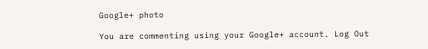Google+ photo

You are commenting using your Google+ account. Log Out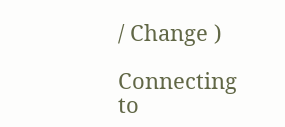/ Change )

Connecting to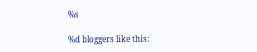%s

%d bloggers like this: